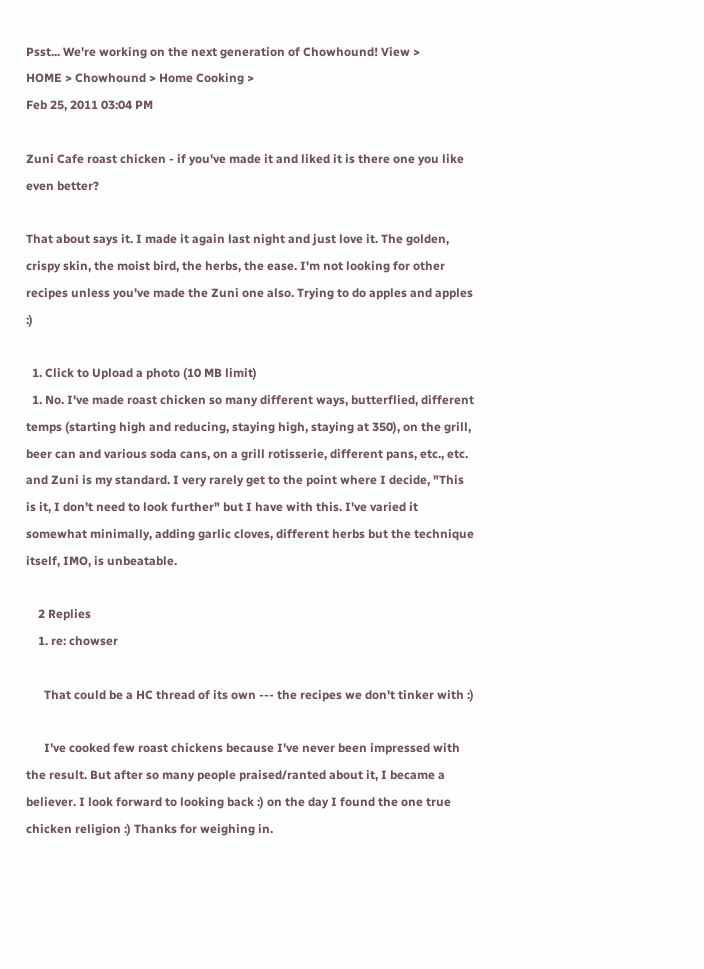Psst... We're working on the next generation of Chowhound! View >
HOME > Chowhound > Home Cooking >
Feb 25, 2011 03:04 PM

Zuni Cafe roast chicken - if you've made it and liked it is there one you like even better?

That about says it. I made it again last night and just love it. The golden, crispy skin, the moist bird, the herbs, the ease. I'm not looking for other recipes unless you've made the Zuni one also. Trying to do apples and apples :)

  1. Click to Upload a photo (10 MB limit)
  1. No. I've made roast chicken so many different ways, butterflied, different temps (starting high and reducing, staying high, staying at 350), on the grill, beer can and various soda cans, on a grill rotisserie, different pans, etc., etc. and Zuni is my standard. I very rarely get to the point where I decide, "This is it, I don't need to look further" but I have with this. I've varied it somewhat minimally, adding garlic cloves, different herbs but the technique itself, IMO, is unbeatable.

    2 Replies
    1. re: chowser

      That could be a HC thread of its own --- the recipes we don't tinker with :)

      I've cooked few roast chickens because I've never been impressed with the result. But after so many people praised/ranted about it, I became a believer. I look forward to looking back :) on the day I found the one true chicken religion :) Thanks for weighing in.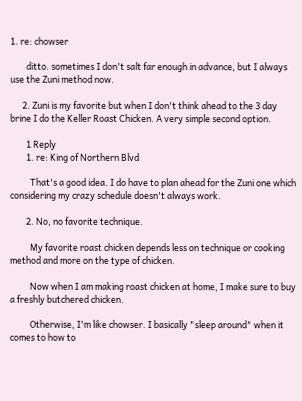1. re: chowser

        ditto. sometimes I don't salt far enough in advance, but I always use the Zuni method now.

      2. Zuni is my favorite but when I don't think ahead to the 3 day brine I do the Keller Roast Chicken. A very simple second option.

        1 Reply
        1. re: King of Northern Blvd

          That's a good idea. I do have to plan ahead for the Zuni one which considering my crazy schedule doesn't always work.

        2. No, no favorite technique.

          My favorite roast chicken depends less on technique or cooking method and more on the type of chicken.

          Now when I am making roast chicken at home, I make sure to buy a freshly butchered chicken.

          Otherwise, I'm like chowser. I basically "sleep around" when it comes to how to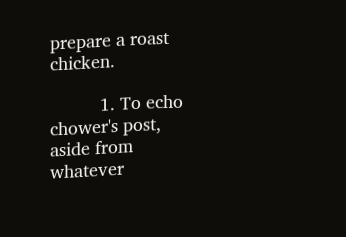prepare a roast chicken.

          1. To echo chower's post, aside from whatever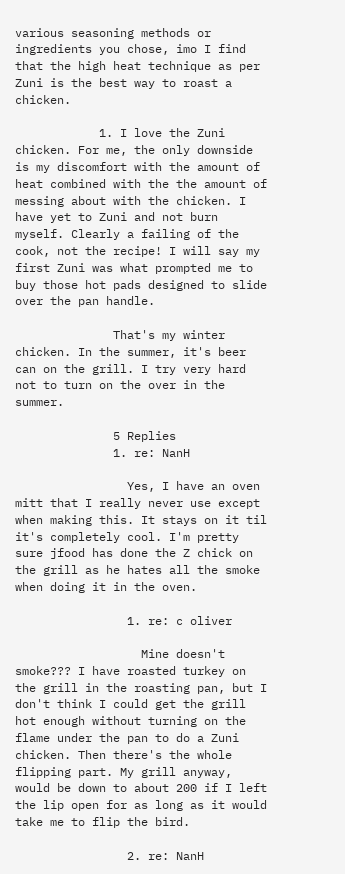various seasoning methods or ingredients you chose, imo I find that the high heat technique as per Zuni is the best way to roast a chicken.

            1. I love the Zuni chicken. For me, the only downside is my discomfort with the amount of heat combined with the the amount of messing about with the chicken. I have yet to Zuni and not burn myself. Clearly a failing of the cook, not the recipe! I will say my first Zuni was what prompted me to buy those hot pads designed to slide over the pan handle.

              That's my winter chicken. In the summer, it's beer can on the grill. I try very hard not to turn on the over in the summer.

              5 Replies
              1. re: NanH

                Yes, I have an oven mitt that I really never use except when making this. It stays on it til it's completely cool. I'm pretty sure jfood has done the Z chick on the grill as he hates all the smoke when doing it in the oven.

                1. re: c oliver

                  Mine doesn't smoke??? I have roasted turkey on the grill in the roasting pan, but I don't think I could get the grill hot enough without turning on the flame under the pan to do a Zuni chicken. Then there's the whole flipping part. My grill anyway, would be down to about 200 if I left the lip open for as long as it would take me to flip the bird.

                2. re: NanH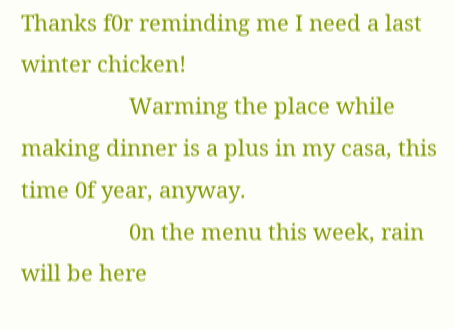Thanks f0r reminding me I need a last winter chicken!
                  Warming the place while making dinner is a plus in my casa, this time 0f year, anyway.
                  0n the menu this week, rain will be here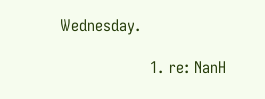Wednesday.

                  1. re: NanH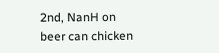2nd, NanH on beer can chicken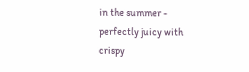in the summer - perfectly juicy with crispy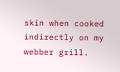skin when cooked indirectly on my webber grill.